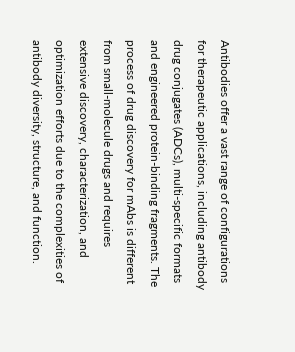Antibodies offer a vast range of configurations for therapeutic applications, including antibody drug conjugates (ADCs), multi-specific formats and engineered protein-binding fragments. The process of drug discovery for mAbs is different from small-molecule drugs and requires extensive discovery, characterization, and optimization efforts due to the complexities of antibody diversity, structure, and function.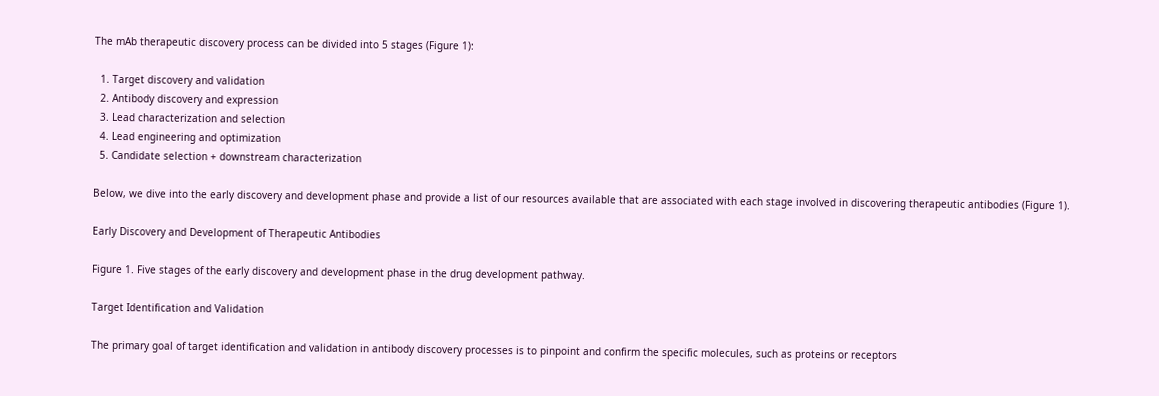The mAb therapeutic discovery process can be divided into 5 stages (Figure 1):

  1. Target discovery and validation
  2. Antibody discovery and expression
  3. Lead characterization and selection
  4. Lead engineering and optimization
  5. Candidate selection + downstream characterization

Below, we dive into the early discovery and development phase and provide a list of our resources available that are associated with each stage involved in discovering therapeutic antibodies (Figure 1).

Early Discovery and Development of Therapeutic Antibodies

Figure 1. Five stages of the early discovery and development phase in the drug development pathway.

Target Identification and Validation

The primary goal of target identification and validation in antibody discovery processes is to pinpoint and confirm the specific molecules, such as proteins or receptors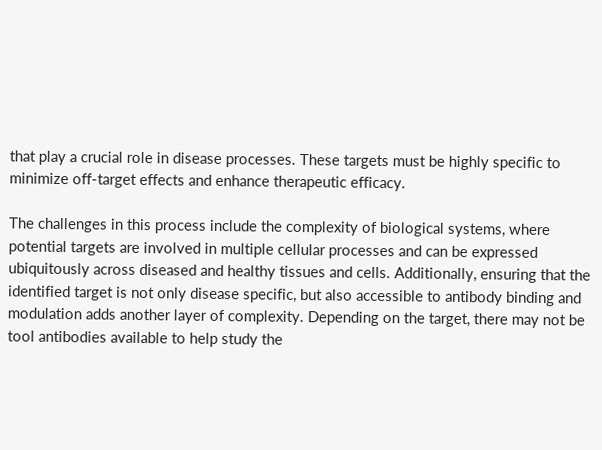that play a crucial role in disease processes. These targets must be highly specific to minimize off-target effects and enhance therapeutic efficacy.

The challenges in this process include the complexity of biological systems, where potential targets are involved in multiple cellular processes and can be expressed ubiquitously across diseased and healthy tissues and cells. Additionally, ensuring that the identified target is not only disease specific, but also accessible to antibody binding and modulation adds another layer of complexity. Depending on the target, there may not be tool antibodies available to help study the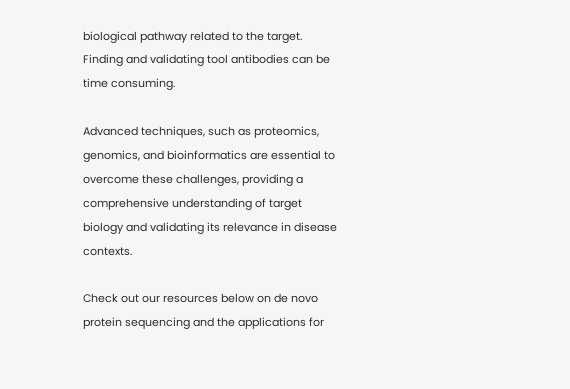biological pathway related to the target. Finding and validating tool antibodies can be time consuming.

Advanced techniques, such as proteomics, genomics, and bioinformatics are essential to overcome these challenges, providing a comprehensive understanding of target biology and validating its relevance in disease contexts.

Check out our resources below on de novo protein sequencing and the applications for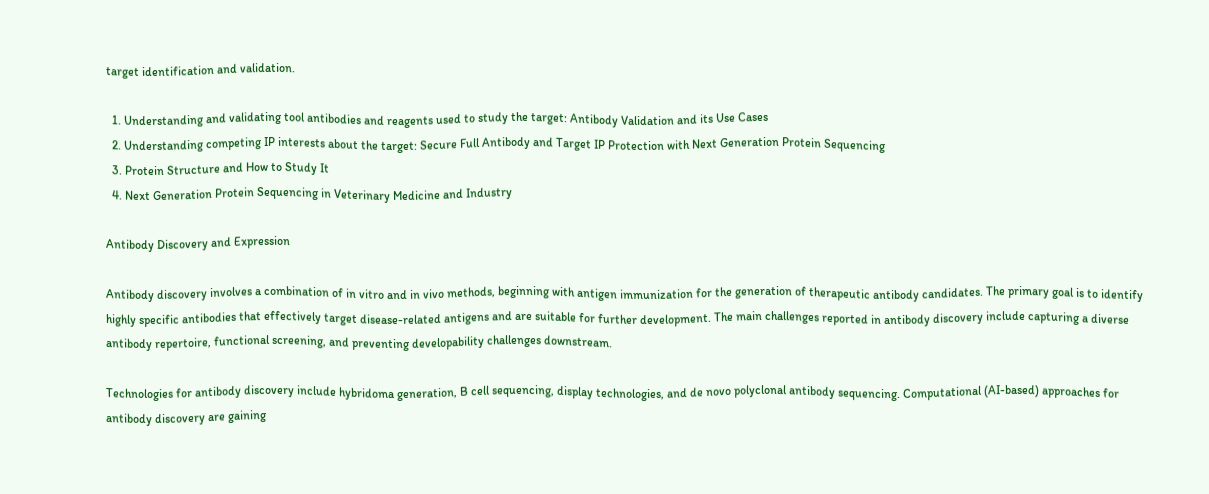target identification and validation.

  1. Understanding and validating tool antibodies and reagents used to study the target: Antibody Validation and its Use Cases
  2. Understanding competing IP interests about the target: Secure Full Antibody and Target IP Protection with Next Generation Protein Sequencing
  3. Protein Structure and How to Study It
  4. Next Generation Protein Sequencing in Veterinary Medicine and Industry

Antibody Discovery and Expression

Antibody discovery involves a combination of in vitro and in vivo methods, beginning with antigen immunization for the generation of therapeutic antibody candidates. The primary goal is to identify highly specific antibodies that effectively target disease-related antigens and are suitable for further development. The main challenges reported in antibody discovery include capturing a diverse antibody repertoire, functional screening, and preventing developability challenges downstream.

Technologies for antibody discovery include hybridoma generation, B cell sequencing, display technologies, and de novo polyclonal antibody sequencing. Computational (AI-based) approaches for antibody discovery are gaining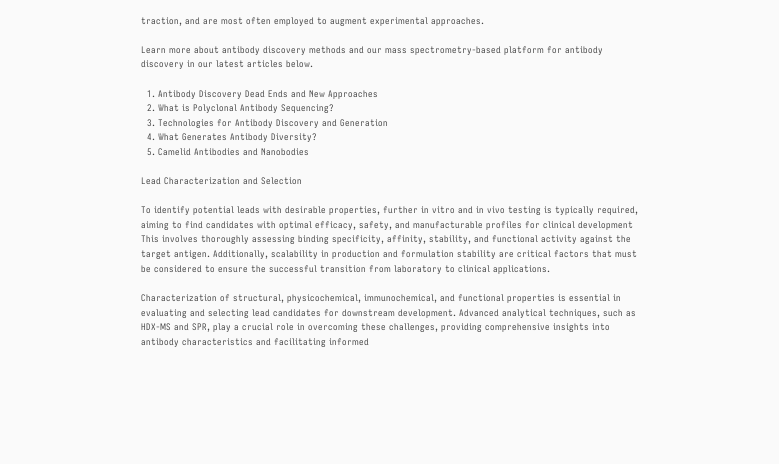traction, and are most often employed to augment experimental approaches.

Learn more about antibody discovery methods and our mass spectrometry-based platform for antibody discovery in our latest articles below.

  1. Antibody Discovery Dead Ends and New Approaches
  2. What is Polyclonal Antibody Sequencing?
  3. Technologies for Antibody Discovery and Generation
  4. What Generates Antibody Diversity?
  5. Camelid Antibodies and Nanobodies

Lead Characterization and Selection

To identify potential leads with desirable properties, further in vitro and in vivo testing is typically required, aiming to find candidates with optimal efficacy, safety, and manufacturable profiles for clinical development This involves thoroughly assessing binding specificity, affinity, stability, and functional activity against the target antigen. Additionally, scalability in production and formulation stability are critical factors that must be considered to ensure the successful transition from laboratory to clinical applications.

Characterization of structural, physicochemical, immunochemical, and functional properties is essential in  evaluating and selecting lead candidates for downstream development. Advanced analytical techniques, such as HDX-MS and SPR, play a crucial role in overcoming these challenges, providing comprehensive insights into antibody characteristics and facilitating informed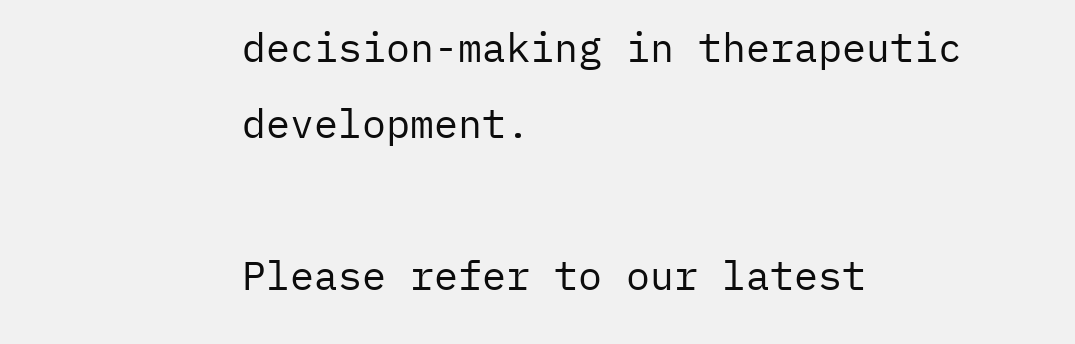decision-making in therapeutic development.

Please refer to our latest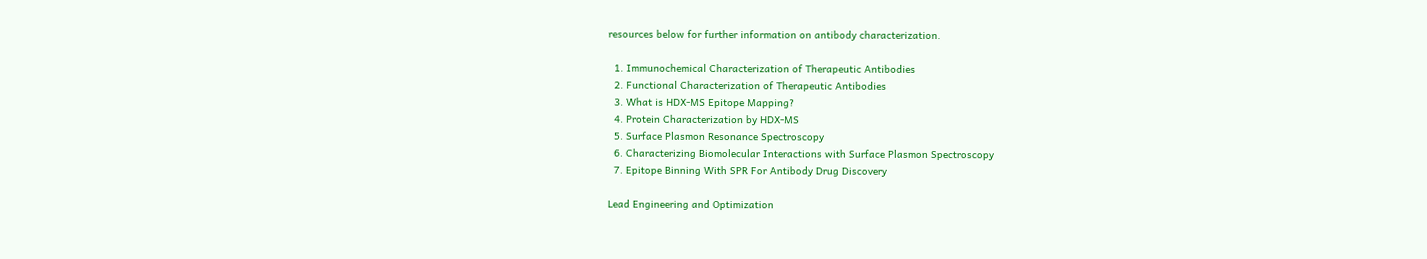resources below for further information on antibody characterization.

  1. Immunochemical Characterization of Therapeutic Antibodies
  2. Functional Characterization of Therapeutic Antibodies
  3. What is HDX-MS Epitope Mapping?
  4. Protein Characterization by HDX-MS
  5. Surface Plasmon Resonance Spectroscopy
  6. Characterizing Biomolecular Interactions with Surface Plasmon Spectroscopy
  7. Epitope Binning With SPR For Antibody Drug Discovery

Lead Engineering and Optimization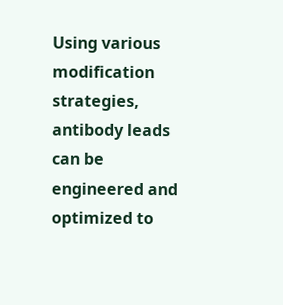Using various modification strategies, antibody leads can be engineered and optimized to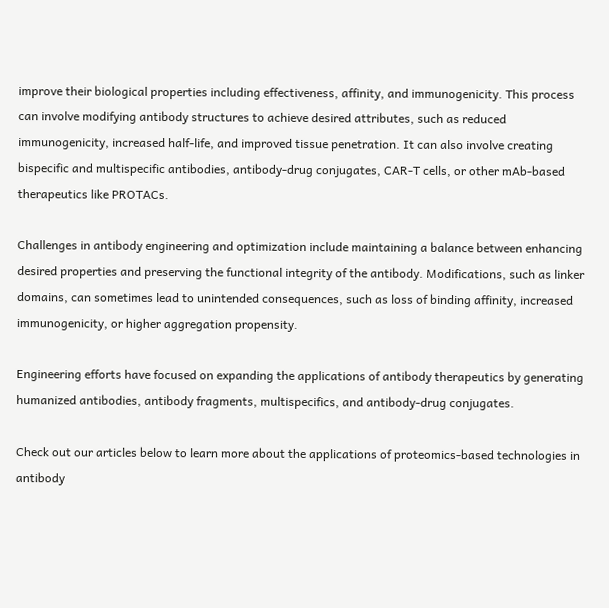improve their biological properties including effectiveness, affinity, and immunogenicity. This process can involve modifying antibody structures to achieve desired attributes, such as reduced immunogenicity, increased half-life, and improved tissue penetration. It can also involve creating bispecific and multispecific antibodies, antibody-drug conjugates, CAR-T cells, or other mAb-based therapeutics like PROTACs.

Challenges in antibody engineering and optimization include maintaining a balance between enhancing desired properties and preserving the functional integrity of the antibody. Modifications, such as linker domains, can sometimes lead to unintended consequences, such as loss of binding affinity, increased immunogenicity, or higher aggregation propensity.

Engineering efforts have focused on expanding the applications of antibody therapeutics by generating humanized antibodies, antibody fragments, multispecifics, and antibody-drug conjugates.

Check out our articles below to learn more about the applications of proteomics-based technologies in antibody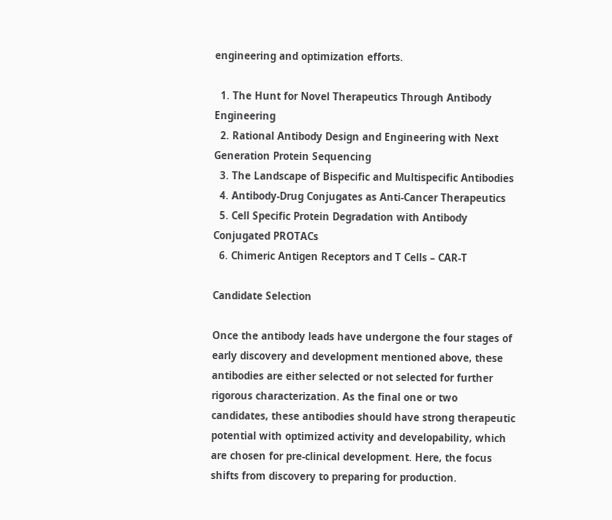engineering and optimization efforts.

  1. The Hunt for Novel Therapeutics Through Antibody Engineering
  2. Rational Antibody Design and Engineering with Next Generation Protein Sequencing
  3. The Landscape of Bispecific and Multispecific Antibodies
  4. Antibody-Drug Conjugates as Anti-Cancer Therapeutics
  5. Cell Specific Protein Degradation with Antibody Conjugated PROTACs
  6. Chimeric Antigen Receptors and T Cells – CAR-T

Candidate Selection

Once the antibody leads have undergone the four stages of early discovery and development mentioned above, these antibodies are either selected or not selected for further rigorous characterization. As the final one or two candidates, these antibodies should have strong therapeutic potential with optimized activity and developability, which are chosen for pre-clinical development. Here, the focus shifts from discovery to preparing for production.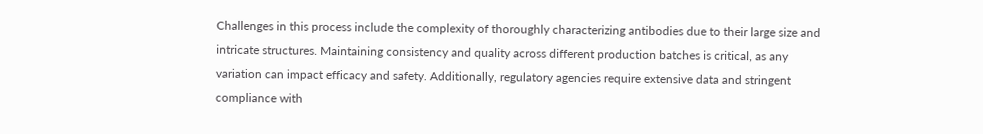Challenges in this process include the complexity of thoroughly characterizing antibodies due to their large size and intricate structures. Maintaining consistency and quality across different production batches is critical, as any variation can impact efficacy and safety. Additionally, regulatory agencies require extensive data and stringent compliance with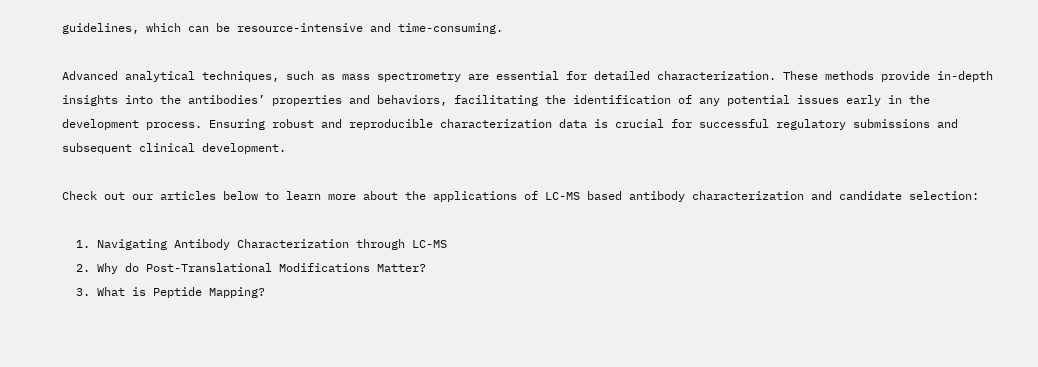guidelines, which can be resource-intensive and time-consuming.

Advanced analytical techniques, such as mass spectrometry are essential for detailed characterization. These methods provide in-depth insights into the antibodies’ properties and behaviors, facilitating the identification of any potential issues early in the development process. Ensuring robust and reproducible characterization data is crucial for successful regulatory submissions and subsequent clinical development.

Check out our articles below to learn more about the applications of LC-MS based antibody characterization and candidate selection:

  1. Navigating Antibody Characterization through LC-MS
  2. Why do Post-Translational Modifications Matter?
  3. What is Peptide Mapping?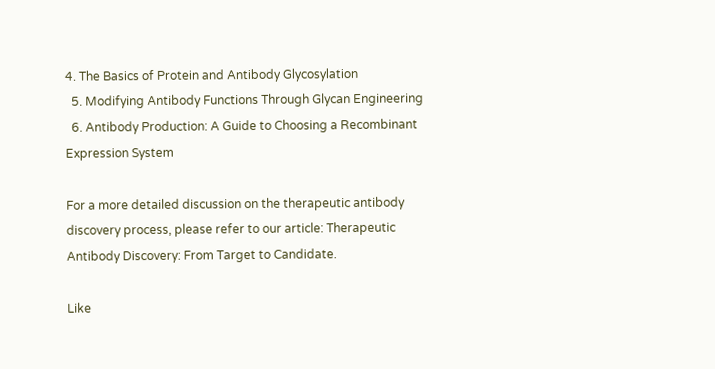4. The Basics of Protein and Antibody Glycosylation
  5. Modifying Antibody Functions Through Glycan Engineering
  6. Antibody Production: A Guide to Choosing a Recombinant Expression System

For a more detailed discussion on the therapeutic antibody discovery process, please refer to our article: Therapeutic Antibody Discovery: From Target to Candidate.

Like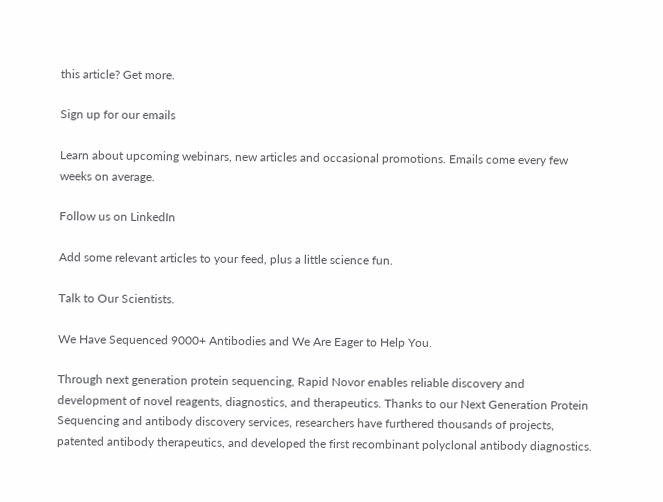this article? Get more.

Sign up for our emails

Learn about upcoming webinars, new articles and occasional promotions. Emails come every few weeks on average.

Follow us on LinkedIn

Add some relevant articles to your feed, plus a little science fun.

Talk to Our Scientists.

We Have Sequenced 9000+ Antibodies and We Are Eager to Help You.

Through next generation protein sequencing, Rapid Novor enables reliable discovery and development of novel reagents, diagnostics, and therapeutics. Thanks to our Next Generation Protein Sequencing and antibody discovery services, researchers have furthered thousands of projects, patented antibody therapeutics, and developed the first recombinant polyclonal antibody diagnostics.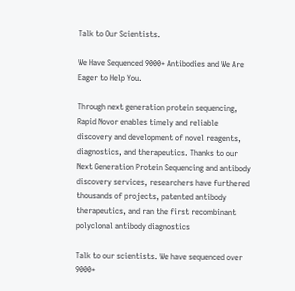Talk to Our Scientists.

We Have Sequenced 9000+ Antibodies and We Are Eager to Help You.

Through next generation protein sequencing, Rapid Novor enables timely and reliable discovery and development of novel reagents, diagnostics, and therapeutics. Thanks to our Next Generation Protein Sequencing and antibody discovery services, researchers have furthered thousands of projects, patented antibody therapeutics, and ran the first recombinant polyclonal antibody diagnostics

Talk to our scientists. We have sequenced over 9000+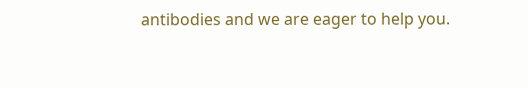antibodies and we are eager to help you.